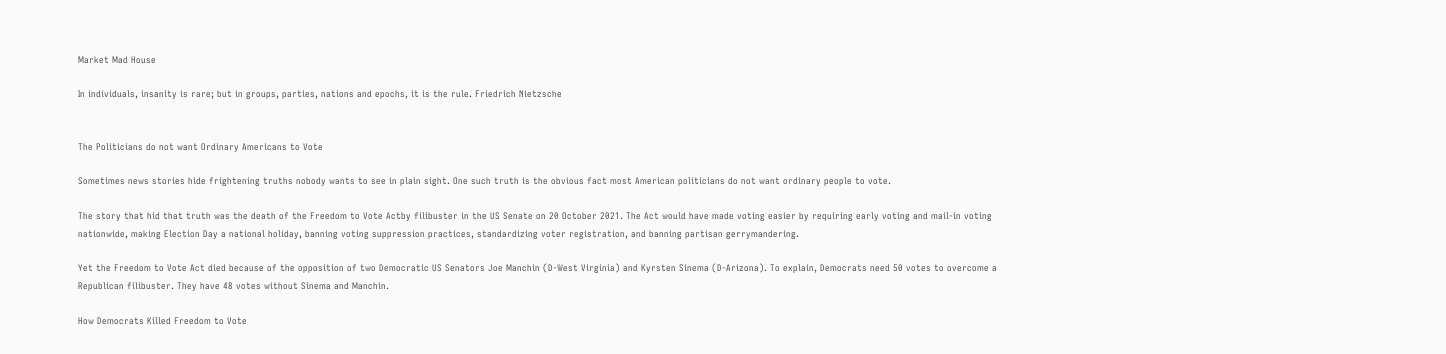Market Mad House

In individuals, insanity is rare; but in groups, parties, nations and epochs, it is the rule. Friedrich Nietzsche


The Politicians do not want Ordinary Americans to Vote

Sometimes news stories hide frightening truths nobody wants to see in plain sight. One such truth is the obvious fact most American politicians do not want ordinary people to vote.

The story that hid that truth was the death of the Freedom to Vote Actby filibuster in the US Senate on 20 October 2021. The Act would have made voting easier by requiring early voting and mail-in voting nationwide, making Election Day a national holiday, banning voting suppression practices, standardizing voter registration, and banning partisan gerrymandering.

Yet the Freedom to Vote Act died because of the opposition of two Democratic US Senators Joe Manchin (D-West Virginia) and Kyrsten Sinema (D-Arizona). To explain, Democrats need 50 votes to overcome a Republican filibuster. They have 48 votes without Sinema and Manchin.

How Democrats Killed Freedom to Vote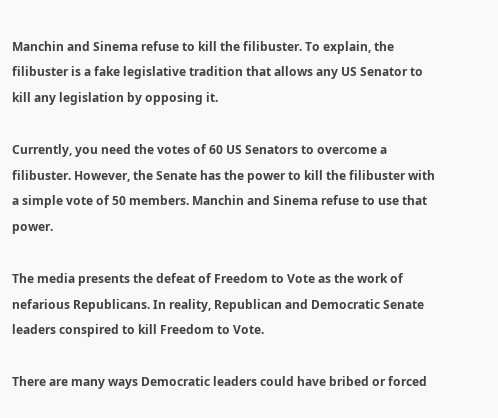Manchin and Sinema refuse to kill the filibuster. To explain, the filibuster is a fake legislative tradition that allows any US Senator to kill any legislation by opposing it.

Currently, you need the votes of 60 US Senators to overcome a filibuster. However, the Senate has the power to kill the filibuster with a simple vote of 50 members. Manchin and Sinema refuse to use that power.

The media presents the defeat of Freedom to Vote as the work of nefarious Republicans. In reality, Republican and Democratic Senate leaders conspired to kill Freedom to Vote.

There are many ways Democratic leaders could have bribed or forced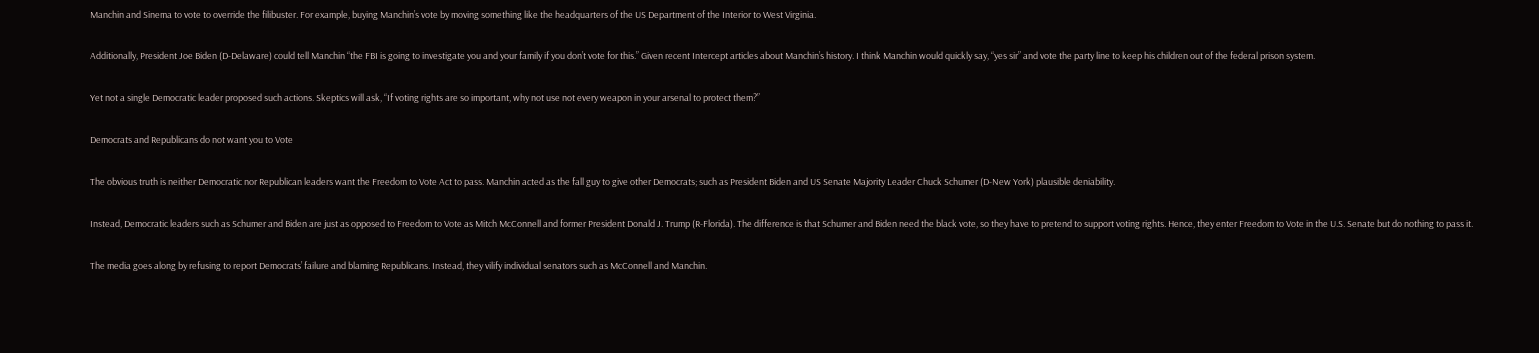Manchin and Sinema to vote to override the filibuster. For example, buying Manchin’s vote by moving something like the headquarters of the US Department of the Interior to West Virginia.

Additionally, President Joe Biden (D-Delaware) could tell Manchin “the FBI is going to investigate you and your family if you don’t vote for this.” Given recent Intercept articles about Manchin’s history. I think Manchin would quickly say, “yes sir” and vote the party line to keep his children out of the federal prison system.

Yet not a single Democratic leader proposed such actions. Skeptics will ask, “If voting rights are so important, why not use not every weapon in your arsenal to protect them?”

Democrats and Republicans do not want you to Vote

The obvious truth is neither Democratic nor Republican leaders want the Freedom to Vote Act to pass. Manchin acted as the fall guy to give other Democrats; such as President Biden and US Senate Majority Leader Chuck Schumer (D-New York) plausible deniability.

Instead, Democratic leaders such as Schumer and Biden are just as opposed to Freedom to Vote as Mitch McConnell and former President Donald J. Trump (R-Florida). The difference is that Schumer and Biden need the black vote, so they have to pretend to support voting rights. Hence, they enter Freedom to Vote in the U.S. Senate but do nothing to pass it.

The media goes along by refusing to report Democrats’ failure and blaming Republicans. Instead, they vilify individual senators such as McConnell and Manchin.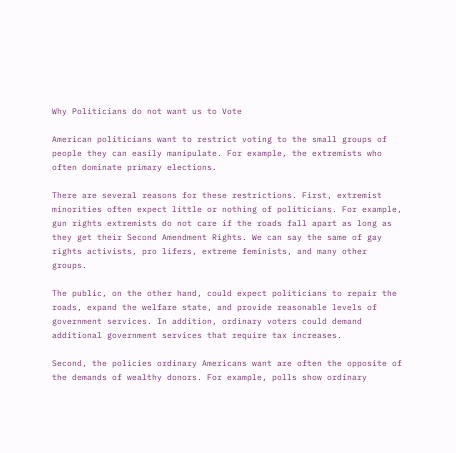Why Politicians do not want us to Vote

American politicians want to restrict voting to the small groups of people they can easily manipulate. For example, the extremists who often dominate primary elections.

There are several reasons for these restrictions. First, extremist minorities often expect little or nothing of politicians. For example, gun rights extremists do not care if the roads fall apart as long as they get their Second Amendment Rights. We can say the same of gay rights activists, pro lifers, extreme feminists, and many other groups.

The public, on the other hand, could expect politicians to repair the roads, expand the welfare state, and provide reasonable levels of government services. In addition, ordinary voters could demand additional government services that require tax increases.

Second, the policies ordinary Americans want are often the opposite of the demands of wealthy donors. For example, polls show ordinary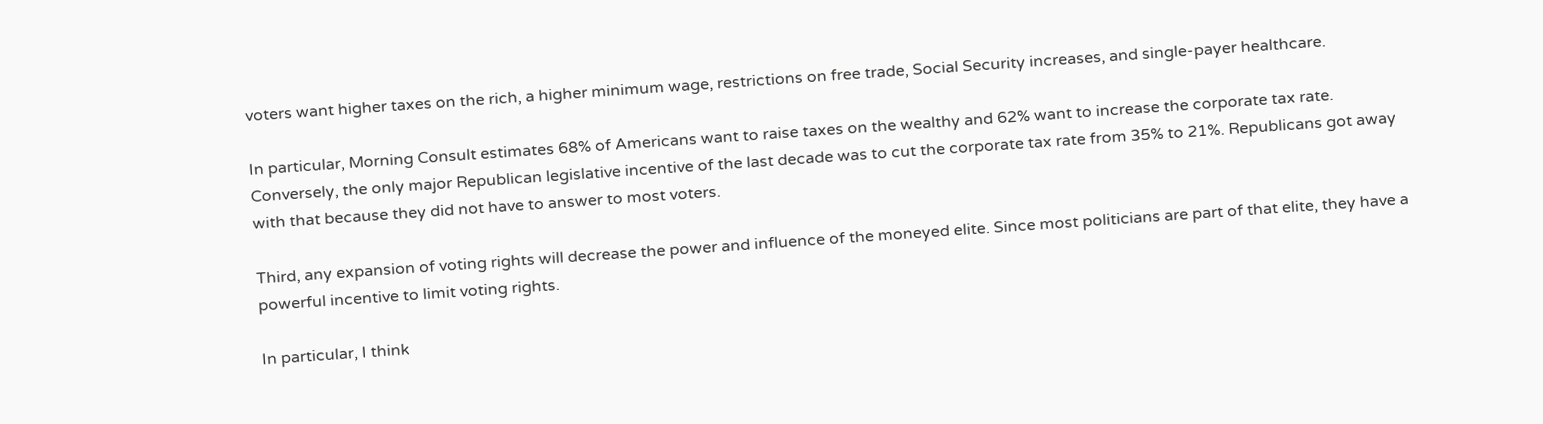voters want higher taxes on the rich, a higher minimum wage, restrictions on free trade, Social Security increases, and single-payer healthcare.

In particular, Morning Consult estimates 68% of Americans want to raise taxes on the wealthy and 62% want to increase the corporate tax rate. Conversely, the only major Republican legislative incentive of the last decade was to cut the corporate tax rate from 35% to 21%. Republicans got away with that because they did not have to answer to most voters.

Third, any expansion of voting rights will decrease the power and influence of the moneyed elite. Since most politicians are part of that elite, they have a powerful incentive to limit voting rights.

In particular, I think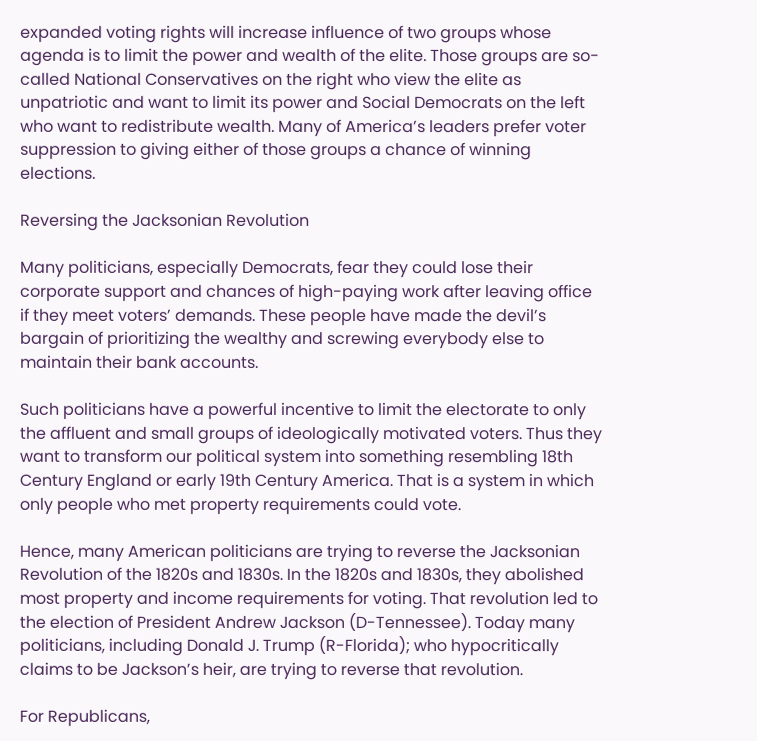expanded voting rights will increase influence of two groups whose agenda is to limit the power and wealth of the elite. Those groups are so-called National Conservatives on the right who view the elite as unpatriotic and want to limit its power and Social Democrats on the left who want to redistribute wealth. Many of America’s leaders prefer voter suppression to giving either of those groups a chance of winning elections.

Reversing the Jacksonian Revolution

Many politicians, especially Democrats, fear they could lose their corporate support and chances of high-paying work after leaving office if they meet voters’ demands. These people have made the devil’s bargain of prioritizing the wealthy and screwing everybody else to maintain their bank accounts.

Such politicians have a powerful incentive to limit the electorate to only the affluent and small groups of ideologically motivated voters. Thus they want to transform our political system into something resembling 18th Century England or early 19th Century America. That is a system in which only people who met property requirements could vote.

Hence, many American politicians are trying to reverse the Jacksonian Revolution of the 1820s and 1830s. In the 1820s and 1830s, they abolished most property and income requirements for voting. That revolution led to the election of President Andrew Jackson (D-Tennessee). Today many politicians, including Donald J. Trump (R-Florida); who hypocritically claims to be Jackson’s heir, are trying to reverse that revolution.

For Republicans,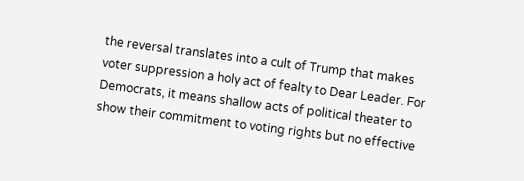the reversal translates into a cult of Trump that makes voter suppression a holy act of fealty to Dear Leader. For Democrats, it means shallow acts of political theater to show their commitment to voting rights but no effective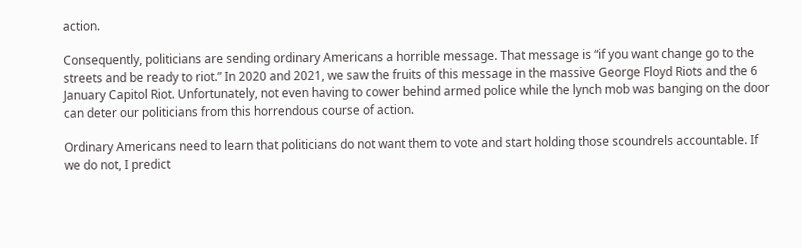action.

Consequently, politicians are sending ordinary Americans a horrible message. That message is “if you want change go to the streets and be ready to riot.” In 2020 and 2021, we saw the fruits of this message in the massive George Floyd Riots and the 6 January Capitol Riot. Unfortunately, not even having to cower behind armed police while the lynch mob was banging on the door can deter our politicians from this horrendous course of action.

Ordinary Americans need to learn that politicians do not want them to vote and start holding those scoundrels accountable. If we do not, I predict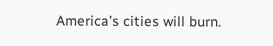America’s cities will burn.